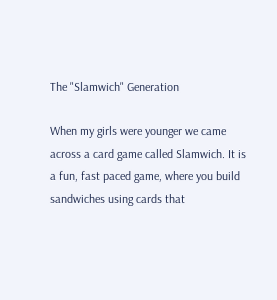The "Slamwich" Generation

When my girls were younger we came across a card game called Slamwich. It is a fun, fast paced game, where you build sandwiches using cards that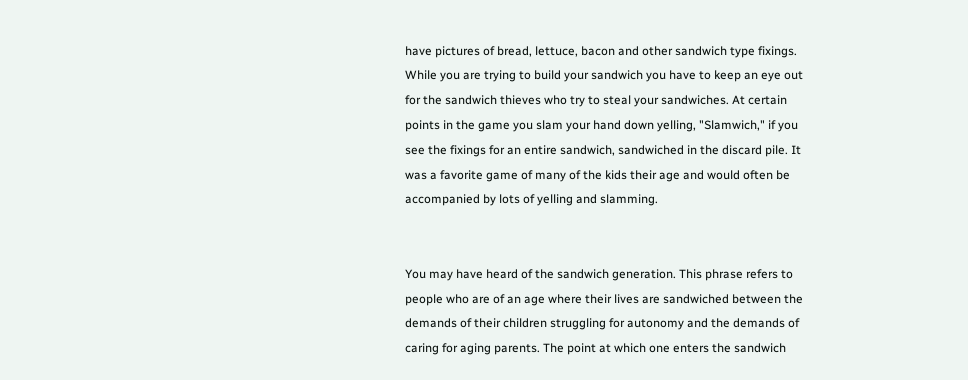have pictures of bread, lettuce, bacon and other sandwich type fixings. While you are trying to build your sandwich you have to keep an eye out for the sandwich thieves who try to steal your sandwiches. At certain points in the game you slam your hand down yelling, "Slamwich," if you see the fixings for an entire sandwich, sandwiched in the discard pile. It was a favorite game of many of the kids their age and would often be accompanied by lots of yelling and slamming.


You may have heard of the sandwich generation. This phrase refers to people who are of an age where their lives are sandwiched between the demands of their children struggling for autonomy and the demands of caring for aging parents. The point at which one enters the sandwich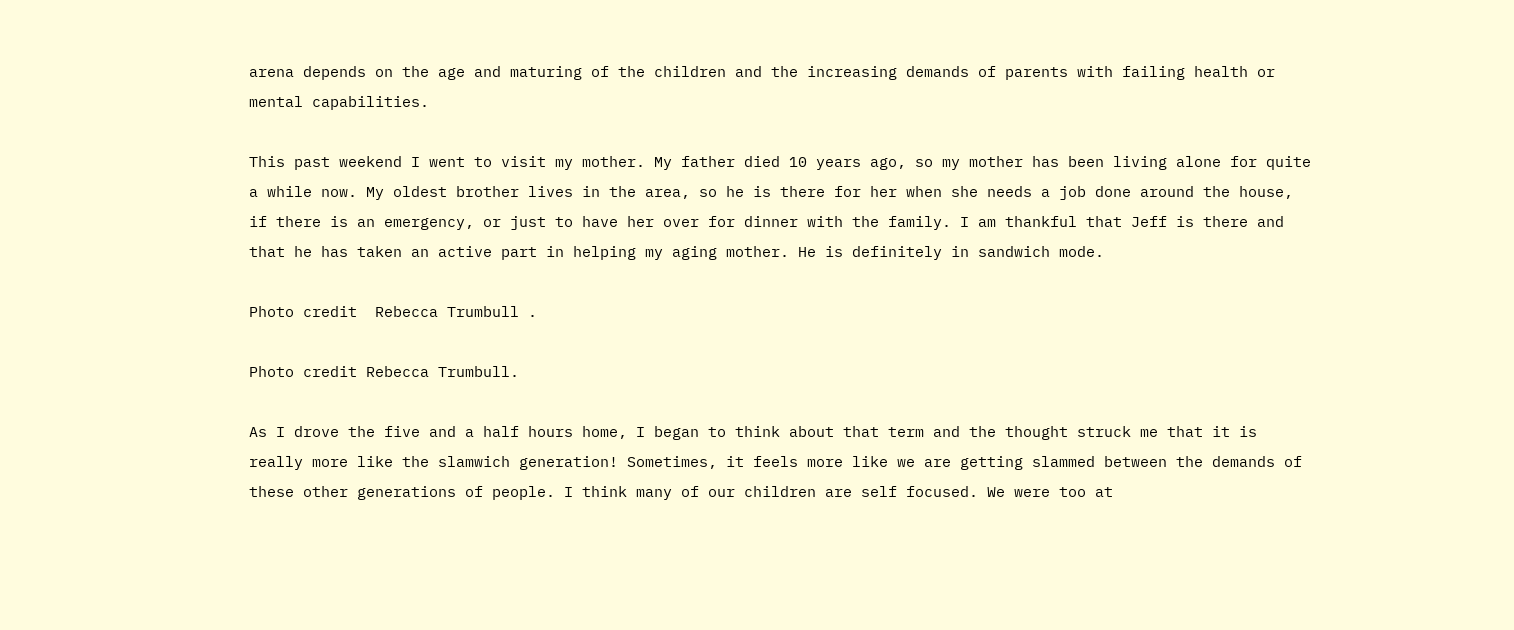arena depends on the age and maturing of the children and the increasing demands of parents with failing health or mental capabilities.

This past weekend I went to visit my mother. My father died 10 years ago, so my mother has been living alone for quite a while now. My oldest brother lives in the area, so he is there for her when she needs a job done around the house, if there is an emergency, or just to have her over for dinner with the family. I am thankful that Jeff is there and that he has taken an active part in helping my aging mother. He is definitely in sandwich mode.

Photo credit  Rebecca Trumbull .

Photo credit Rebecca Trumbull.

As I drove the five and a half hours home, I began to think about that term and the thought struck me that it is really more like the slamwich generation! Sometimes, it feels more like we are getting slammed between the demands of these other generations of people. I think many of our children are self focused. We were too at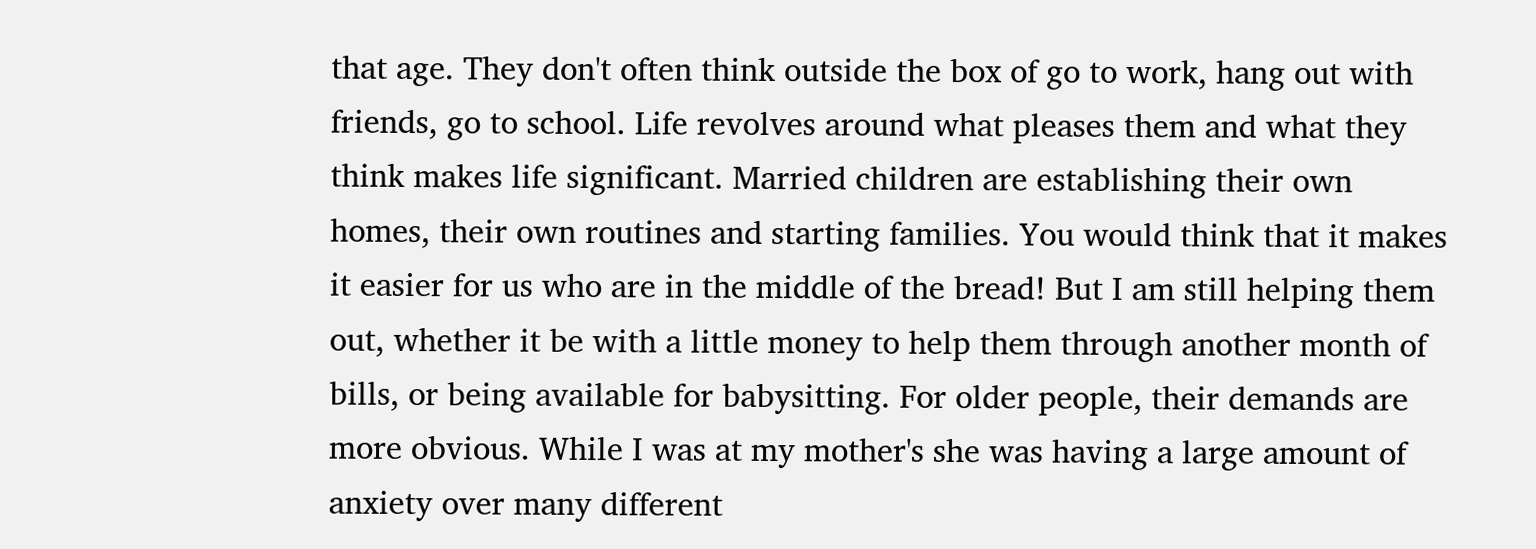that age. They don't often think outside the box of go to work, hang out with friends, go to school. Life revolves around what pleases them and what they think makes life significant. Married children are establishing their own homes, their own routines and starting families. You would think that it makes it easier for us who are in the middle of the bread! But I am still helping them out, whether it be with a little money to help them through another month of bills, or being available for babysitting. For older people, their demands are more obvious. While I was at my mother's she was having a large amount of anxiety over many different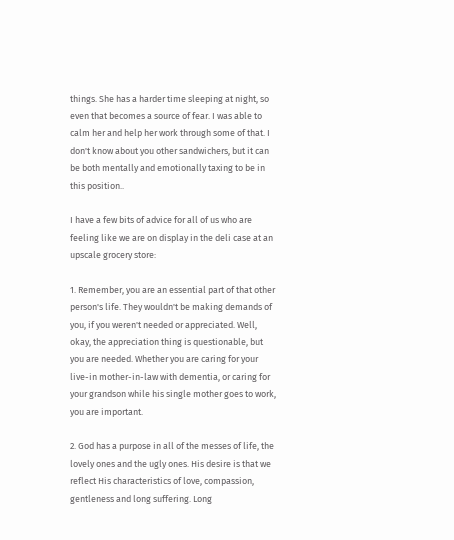things. She has a harder time sleeping at night, so even that becomes a source of fear. I was able to calm her and help her work through some of that. I don't know about you other sandwichers, but it can be both mentally and emotionally taxing to be in this position..

I have a few bits of advice for all of us who are feeling like we are on display in the deli case at an upscale grocery store:

1. Remember, you are an essential part of that other person's life. They wouldn't be making demands of you, if you weren't needed or appreciated. Well, okay, the appreciation thing is questionable, but you are needed. Whether you are caring for your live-in mother-in-law with dementia, or caring for your grandson while his single mother goes to work, you are important.

2. God has a purpose in all of the messes of life, the lovely ones and the ugly ones. His desire is that we reflect His characteristics of love, compassion, gentleness and long suffering. Long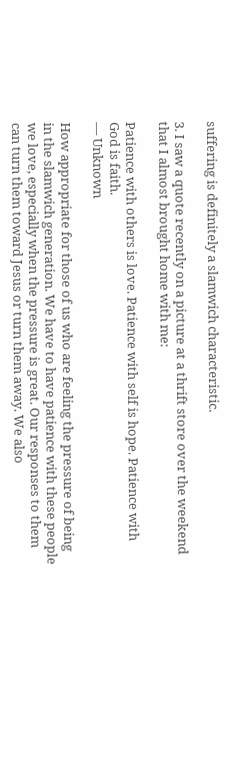suffering is definitely a slamwich characteristic.

3. I saw a quote recently on a picture at a thrift store over the weekend that I almost brought home with me:

Patience with others is love. Patience with self is hope. Patience with God is faith.
— Unknown

How appropriate for those of us who are feeling the pressure of being in the slamwich generation. We have to have patience with these people we love, especially when the pressure is great. Our responses to them can turn them toward Jesus or turn them away. We also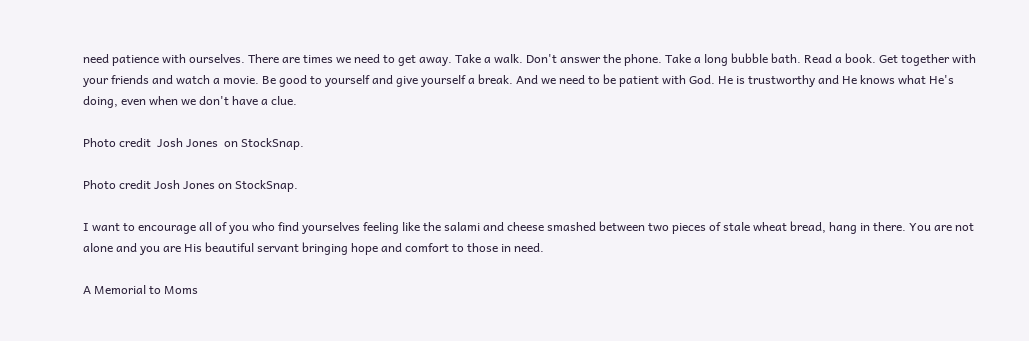need patience with ourselves. There are times we need to get away. Take a walk. Don't answer the phone. Take a long bubble bath. Read a book. Get together with your friends and watch a movie. Be good to yourself and give yourself a break. And we need to be patient with God. He is trustworthy and He knows what He's doing, even when we don't have a clue.

Photo credit  Josh Jones  on StockSnap.

Photo credit Josh Jones on StockSnap.

I want to encourage all of you who find yourselves feeling like the salami and cheese smashed between two pieces of stale wheat bread, hang in there. You are not alone and you are His beautiful servant bringing hope and comfort to those in need.

A Memorial to Moms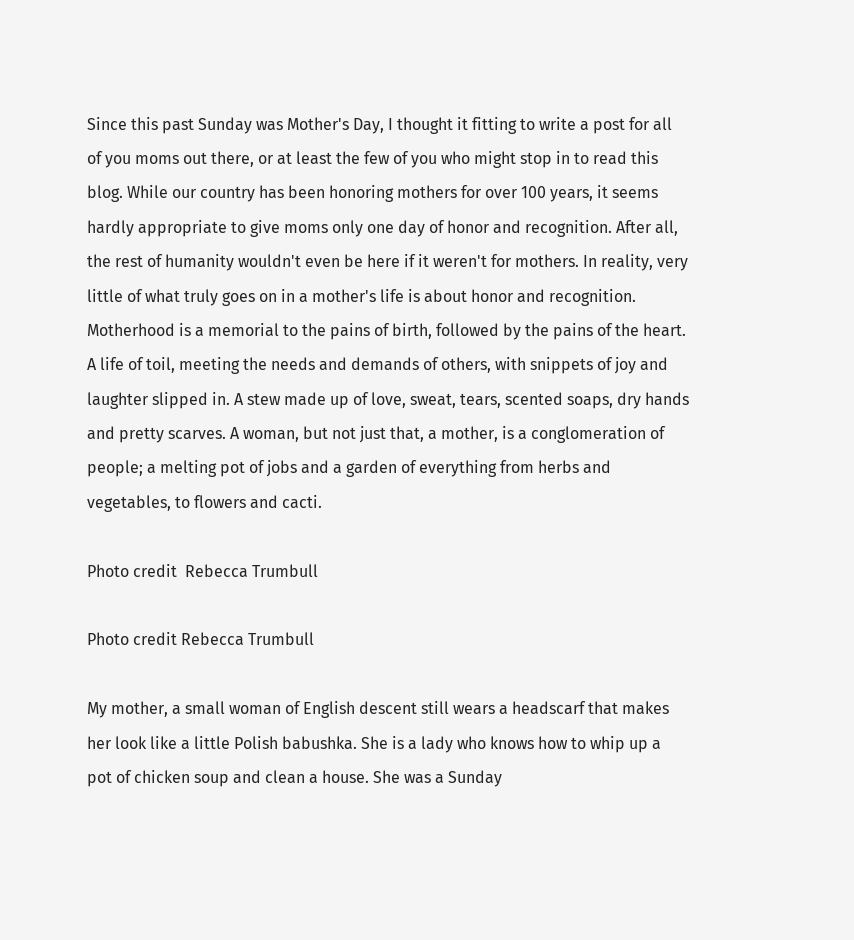Since this past Sunday was Mother's Day, I thought it fitting to write a post for all of you moms out there, or at least the few of you who might stop in to read this blog. While our country has been honoring mothers for over 100 years, it seems hardly appropriate to give moms only one day of honor and recognition. After all, the rest of humanity wouldn't even be here if it weren't for mothers. In reality, very little of what truly goes on in a mother's life is about honor and recognition. Motherhood is a memorial to the pains of birth, followed by the pains of the heart. A life of toil, meeting the needs and demands of others, with snippets of joy and laughter slipped in. A stew made up of love, sweat, tears, scented soaps, dry hands and pretty scarves. A woman, but not just that, a mother, is a conglomeration of people; a melting pot of jobs and a garden of everything from herbs and vegetables, to flowers and cacti.

Photo credit  Rebecca Trumbull

Photo credit Rebecca Trumbull

My mother, a small woman of English descent still wears a headscarf that makes her look like a little Polish babushka. She is a lady who knows how to whip up a pot of chicken soup and clean a house. She was a Sunday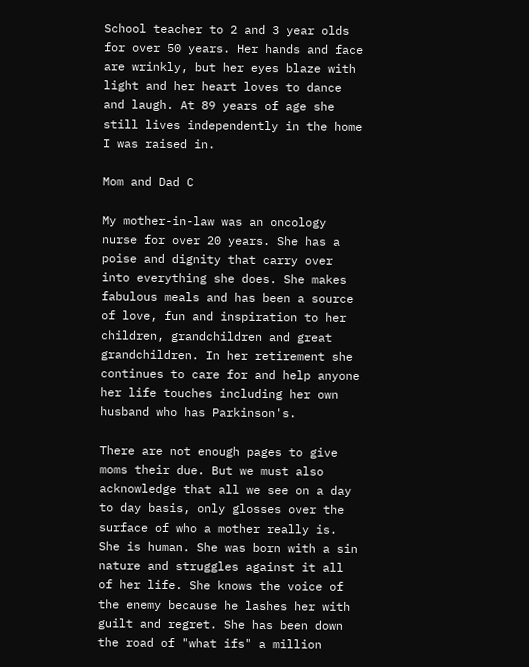School teacher to 2 and 3 year olds for over 50 years. Her hands and face are wrinkly, but her eyes blaze with light and her heart loves to dance and laugh. At 89 years of age she still lives independently in the home I was raised in.

Mom and Dad C

My mother-in-law was an oncology nurse for over 20 years. She has a poise and dignity that carry over into everything she does. She makes fabulous meals and has been a source of love, fun and inspiration to her children, grandchildren and great grandchildren. In her retirement she continues to care for and help anyone her life touches including her own husband who has Parkinson's.

There are not enough pages to give moms their due. But we must also acknowledge that all we see on a day to day basis, only glosses over the surface of who a mother really is. She is human. She was born with a sin nature and struggles against it all of her life. She knows the voice of the enemy because he lashes her with guilt and regret. She has been down the road of "what ifs" a million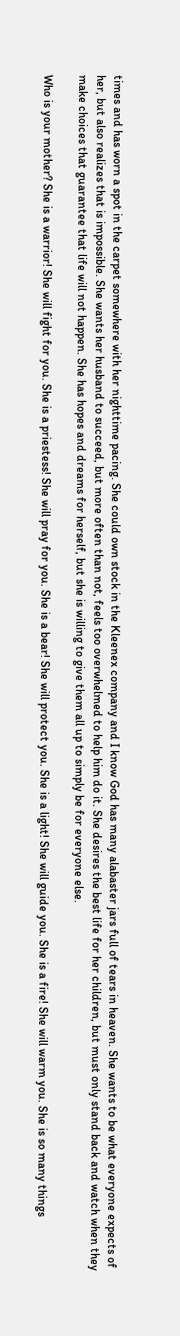times and has worn a spot in the carpet somewhere with her nighttime pacing. She could own stock in the Kleenex company and I know God has many alabaster jars full of tears in heaven. She wants to be what everyone expects of her, but also realizes that is impossible. She wants her husband to succeed, but more often than not, feels too overwhelmed to help him do it. She desires the best life for her children, but must only stand back and watch when they make choices that guarantee that life will not happen. She has hopes and dreams for herself, but she is willing to give them all up to simply be for everyone else.

Who is your mother? She is a warrior! She will fight for you. She is a priestess! She will pray for you. She is a bear! She will protect you. She is a light! She will guide you. She is a fire! She will warm you. She is so many things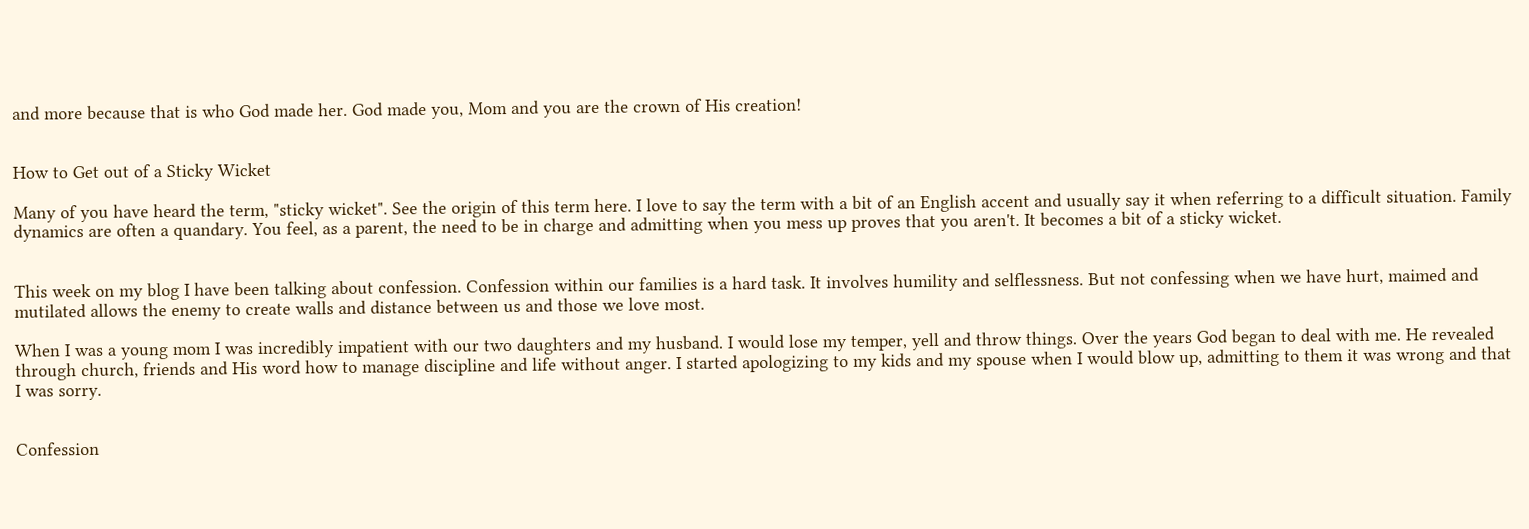and more because that is who God made her. God made you, Mom and you are the crown of His creation!


How to Get out of a Sticky Wicket

Many of you have heard the term, "sticky wicket". See the origin of this term here. I love to say the term with a bit of an English accent and usually say it when referring to a difficult situation. Family dynamics are often a quandary. You feel, as a parent, the need to be in charge and admitting when you mess up proves that you aren't. It becomes a bit of a sticky wicket.


This week on my blog I have been talking about confession. Confession within our families is a hard task. It involves humility and selflessness. But not confessing when we have hurt, maimed and mutilated allows the enemy to create walls and distance between us and those we love most.

When I was a young mom I was incredibly impatient with our two daughters and my husband. I would lose my temper, yell and throw things. Over the years God began to deal with me. He revealed through church, friends and His word how to manage discipline and life without anger. I started apologizing to my kids and my spouse when I would blow up, admitting to them it was wrong and that I was sorry.


Confession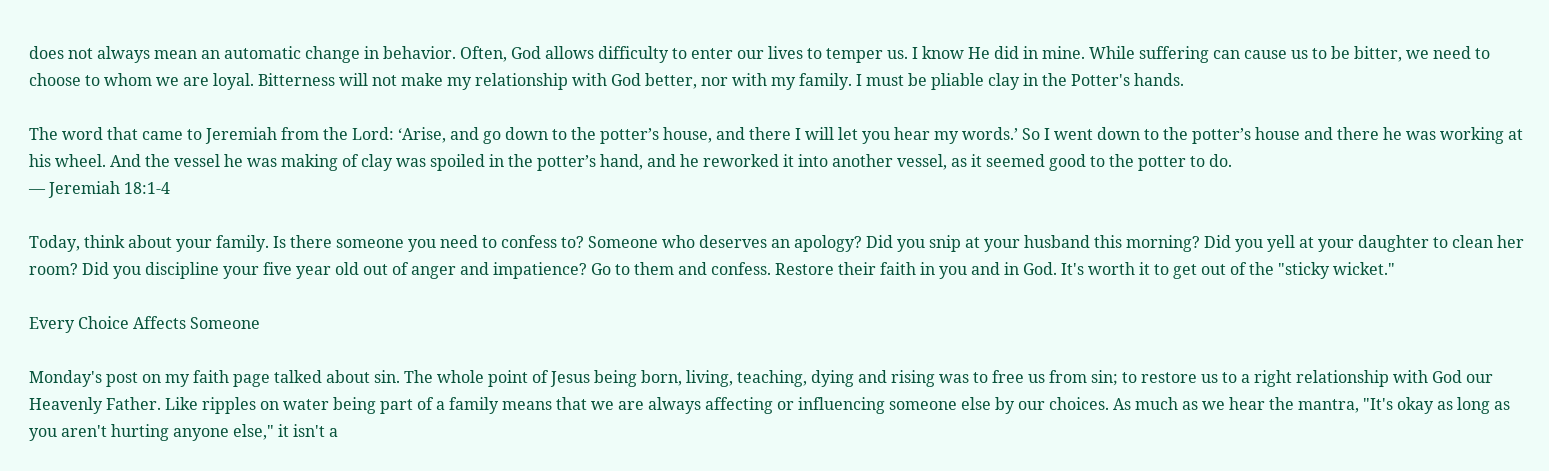does not always mean an automatic change in behavior. Often, God allows difficulty to enter our lives to temper us. I know He did in mine. While suffering can cause us to be bitter, we need to choose to whom we are loyal. Bitterness will not make my relationship with God better, nor with my family. I must be pliable clay in the Potter's hands.

The word that came to Jeremiah from the Lord: ‘Arise, and go down to the potter’s house, and there I will let you hear my words.’ So I went down to the potter’s house and there he was working at his wheel. And the vessel he was making of clay was spoiled in the potter’s hand, and he reworked it into another vessel, as it seemed good to the potter to do.
— Jeremiah 18:1-4

Today, think about your family. Is there someone you need to confess to? Someone who deserves an apology? Did you snip at your husband this morning? Did you yell at your daughter to clean her room? Did you discipline your five year old out of anger and impatience? Go to them and confess. Restore their faith in you and in God. It's worth it to get out of the "sticky wicket."

Every Choice Affects Someone

Monday's post on my faith page talked about sin. The whole point of Jesus being born, living, teaching, dying and rising was to free us from sin; to restore us to a right relationship with God our Heavenly Father. Like ripples on water being part of a family means that we are always affecting or influencing someone else by our choices. As much as we hear the mantra, "It's okay as long as you aren't hurting anyone else," it isn't a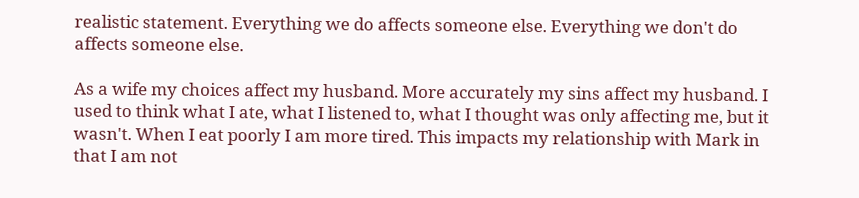realistic statement. Everything we do affects someone else. Everything we don't do affects someone else.

As a wife my choices affect my husband. More accurately my sins affect my husband. I used to think what I ate, what I listened to, what I thought was only affecting me, but it wasn't. When I eat poorly I am more tired. This impacts my relationship with Mark in that I am not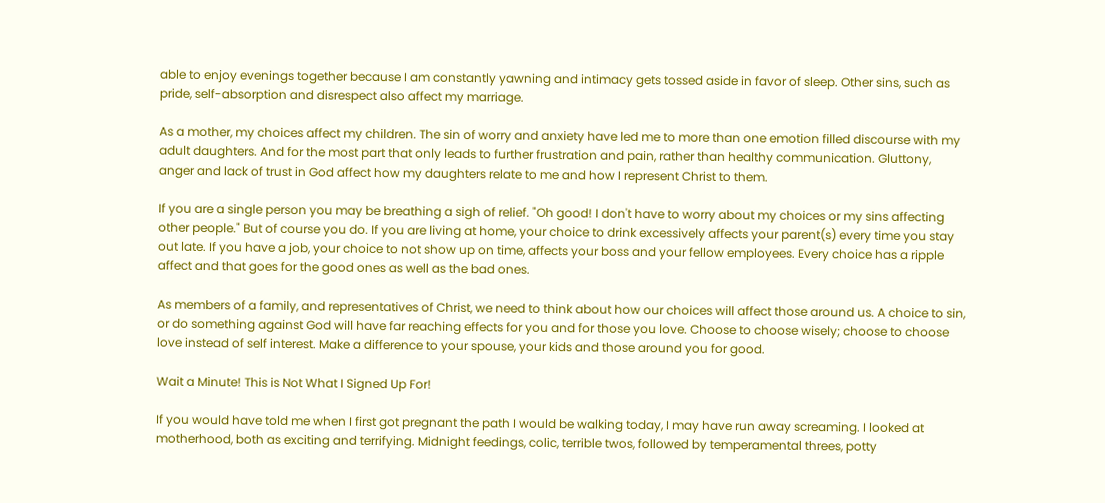able to enjoy evenings together because I am constantly yawning and intimacy gets tossed aside in favor of sleep. Other sins, such as pride, self-absorption and disrespect also affect my marriage.

As a mother, my choices affect my children. The sin of worry and anxiety have led me to more than one emotion filled discourse with my adult daughters. And for the most part that only leads to further frustration and pain, rather than healthy communication. Gluttony, anger and lack of trust in God affect how my daughters relate to me and how I represent Christ to them.

If you are a single person you may be breathing a sigh of relief. "Oh good! I don't have to worry about my choices or my sins affecting other people." But of course you do. If you are living at home, your choice to drink excessively affects your parent(s) every time you stay out late. If you have a job, your choice to not show up on time, affects your boss and your fellow employees. Every choice has a ripple affect and that goes for the good ones as well as the bad ones.

As members of a family, and representatives of Christ, we need to think about how our choices will affect those around us. A choice to sin, or do something against God will have far reaching effects for you and for those you love. Choose to choose wisely; choose to choose love instead of self interest. Make a difference to your spouse, your kids and those around you for good.

Wait a Minute! This is Not What I Signed Up For!

If you would have told me when I first got pregnant the path I would be walking today, I may have run away screaming. I looked at motherhood, both as exciting and terrifying. Midnight feedings, colic, terrible twos, followed by temperamental threes, potty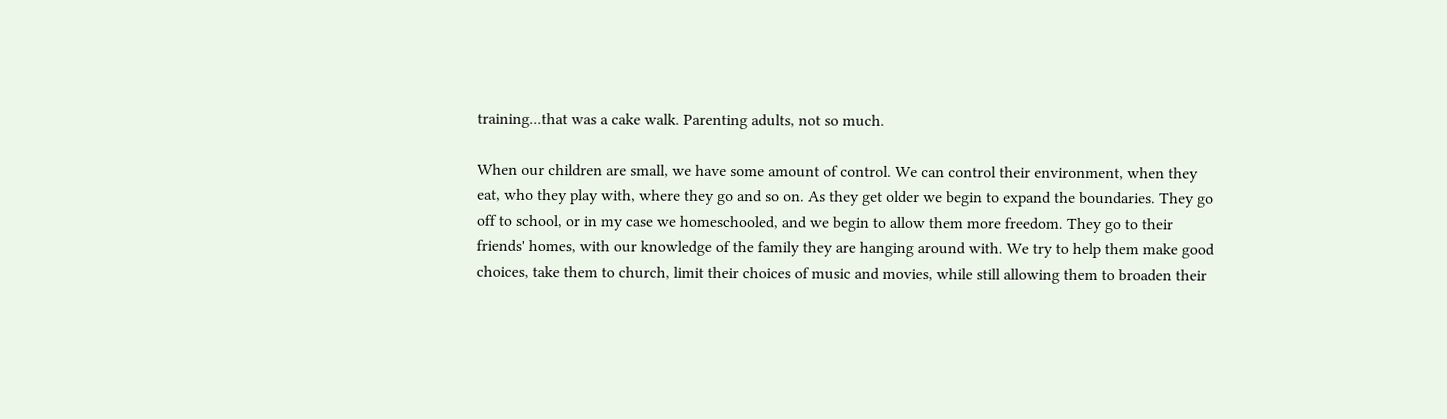training...that was a cake walk. Parenting adults, not so much.

When our children are small, we have some amount of control. We can control their environment, when they eat, who they play with, where they go and so on. As they get older we begin to expand the boundaries. They go off to school, or in my case we homeschooled, and we begin to allow them more freedom. They go to their friends' homes, with our knowledge of the family they are hanging around with. We try to help them make good choices, take them to church, limit their choices of music and movies, while still allowing them to broaden their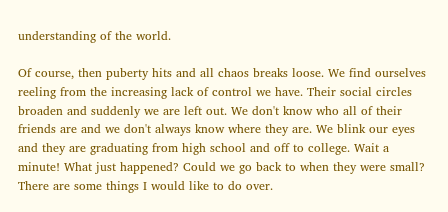understanding of the world.

Of course, then puberty hits and all chaos breaks loose. We find ourselves reeling from the increasing lack of control we have. Their social circles broaden and suddenly we are left out. We don't know who all of their friends are and we don't always know where they are. We blink our eyes and they are graduating from high school and off to college. Wait a minute! What just happened? Could we go back to when they were small? There are some things I would like to do over.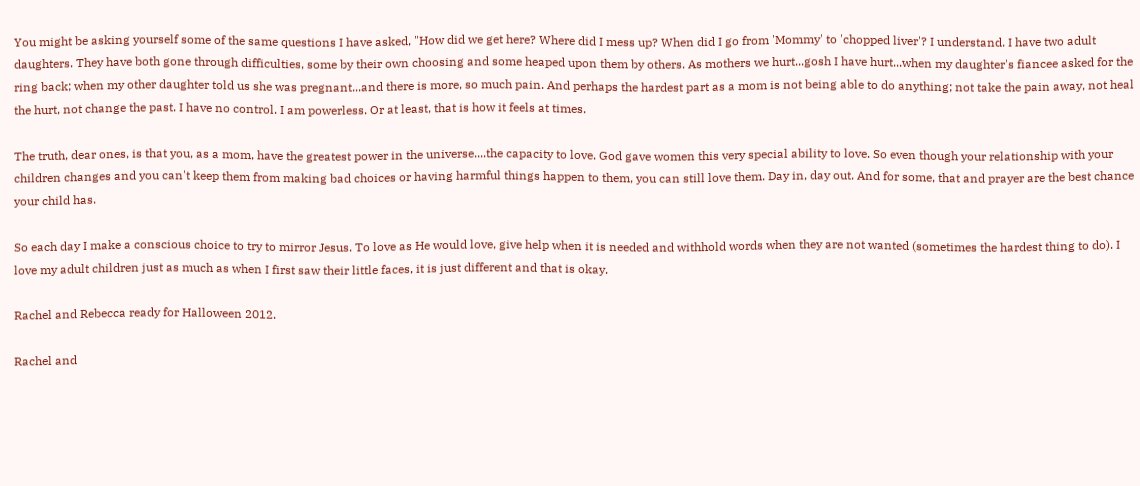You might be asking yourself some of the same questions I have asked, "How did we get here? Where did I mess up? When did I go from 'Mommy' to 'chopped liver'? I understand. I have two adult daughters. They have both gone through difficulties, some by their own choosing and some heaped upon them by others. As mothers we hurt...gosh I have hurt...when my daughter's fiancee asked for the ring back; when my other daughter told us she was pregnant...and there is more, so much pain. And perhaps the hardest part as a mom is not being able to do anything; not take the pain away, not heal the hurt, not change the past. I have no control. I am powerless. Or at least, that is how it feels at times.

The truth, dear ones, is that you, as a mom, have the greatest power in the universe....the capacity to love. God gave women this very special ability to love. So even though your relationship with your children changes and you can't keep them from making bad choices or having harmful things happen to them, you can still love them. Day in, day out. And for some, that and prayer are the best chance your child has.

So each day I make a conscious choice to try to mirror Jesus. To love as He would love, give help when it is needed and withhold words when they are not wanted (sometimes the hardest thing to do). I love my adult children just as much as when I first saw their little faces, it is just different and that is okay.

Rachel and Rebecca ready for Halloween 2012.

Rachel and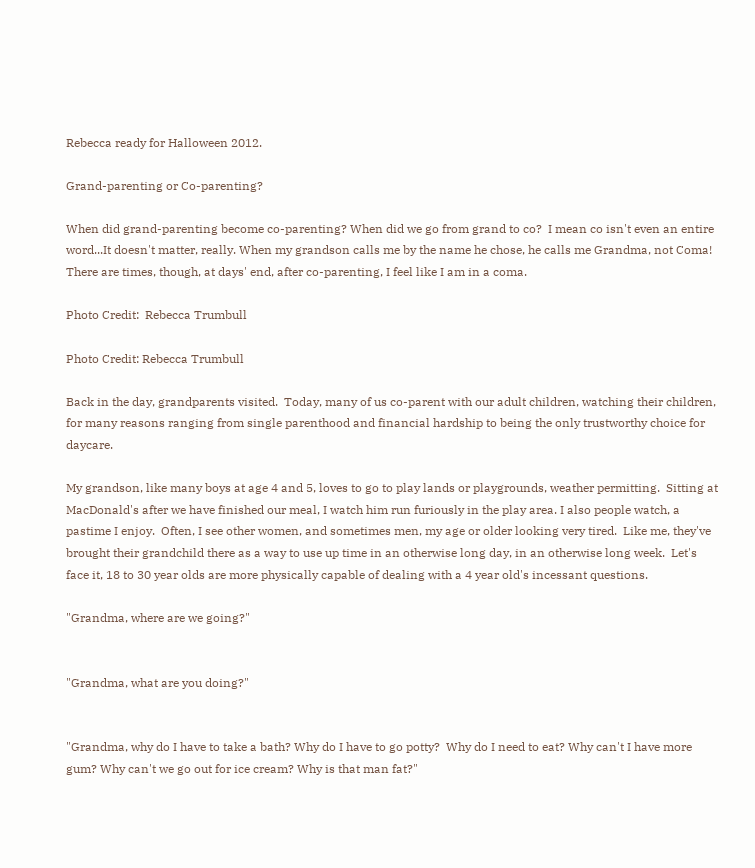Rebecca ready for Halloween 2012.

Grand-parenting or Co-parenting?

When did grand-parenting become co-parenting? When did we go from grand to co?  I mean co isn't even an entire word...It doesn't matter, really. When my grandson calls me by the name he chose, he calls me Grandma, not Coma!  There are times, though, at days' end, after co-parenting, I feel like I am in a coma.

Photo Credit:  Rebecca Trumbull

Photo Credit: Rebecca Trumbull

Back in the day, grandparents visited.  Today, many of us co-parent with our adult children, watching their children, for many reasons ranging from single parenthood and financial hardship to being the only trustworthy choice for daycare.

My grandson, like many boys at age 4 and 5, loves to go to play lands or playgrounds, weather permitting.  Sitting at MacDonald's after we have finished our meal, I watch him run furiously in the play area. I also people watch, a pastime I enjoy.  Often, I see other women, and sometimes men, my age or older looking very tired.  Like me, they've brought their grandchild there as a way to use up time in an otherwise long day, in an otherwise long week.  Let's face it, 18 to 30 year olds are more physically capable of dealing with a 4 year old's incessant questions.

"Grandma, where are we going?"


"Grandma, what are you doing?"


"Grandma, why do I have to take a bath? Why do I have to go potty?  Why do I need to eat? Why can't I have more gum? Why can't we go out for ice cream? Why is that man fat?"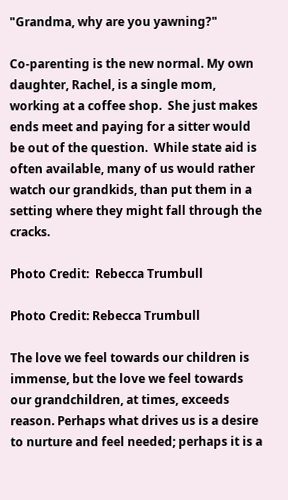"Grandma, why are you yawning?"

Co-parenting is the new normal. My own daughter, Rachel, is a single mom, working at a coffee shop.  She just makes ends meet and paying for a sitter would be out of the question.  While state aid is often available, many of us would rather watch our grandkids, than put them in a setting where they might fall through the cracks.

Photo Credit:  Rebecca Trumbull

Photo Credit: Rebecca Trumbull

The love we feel towards our children is immense, but the love we feel towards our grandchildren, at times, exceeds reason. Perhaps what drives us is a desire to nurture and feel needed; perhaps it is a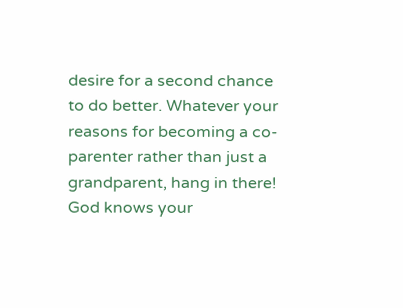desire for a second chance to do better. Whatever your reasons for becoming a co-parenter rather than just a grandparent, hang in there! God knows your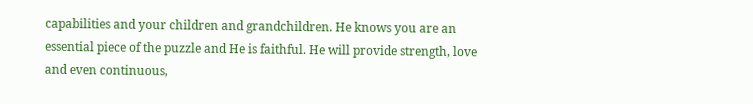capabilities and your children and grandchildren. He knows you are an essential piece of the puzzle and He is faithful. He will provide strength, love and even continuous,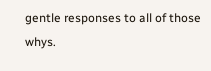gentle responses to all of those whys.